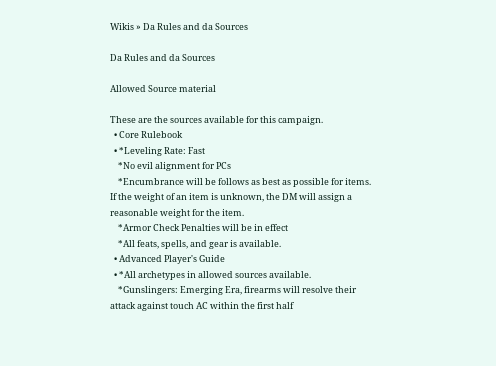Wikis » Da Rules and da Sources

Da Rules and da Sources

Allowed Source material

These are the sources available for this campaign.
  • Core Rulebook
  • *Leveling Rate: Fast
    *No evil alignment for PCs
    *Encumbrance will be follows as best as possible for items. If the weight of an item is unknown, the DM will assign a reasonable weight for the item.
    *Armor Check Penalties will be in effect
    *All feats, spells, and gear is available.
  • Advanced Player's Guide
  • *All archetypes in allowed sources available.
    *Gunslingers: Emerging Era, firearms will resolve their attack against touch AC within the first half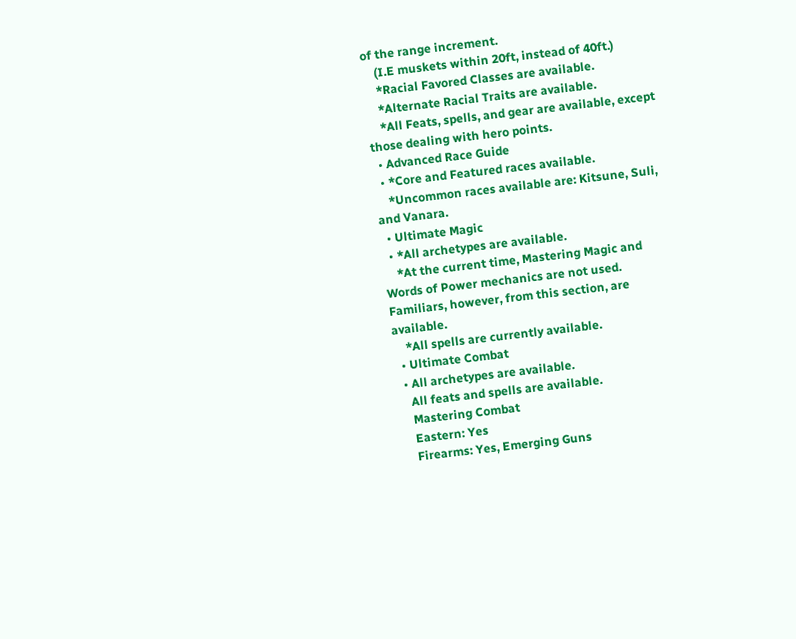of the range increment.
    (I.E muskets within 20ft, instead of 40ft.)
    *Racial Favored Classes are available.
    *Alternate Racial Traits are available.
    *All Feats, spells, and gear are available, except those dealing with hero points.
  • Advanced Race Guide
  • *Core and Featured races available.
    *Uncommon races available are: Kitsune, Suli, and Vanara.
  • Ultimate Magic
  • *All archetypes are available.
    *At the current time, Mastering Magic and Words of Power mechanics are not used. Familiars, however, from this section, are available.
    *All spells are currently available.
  • Ultimate Combat
  • All archetypes are available.
    All feats and spells are available.
    Mastering Combat
    Eastern: Yes
    Firearms: Yes, Emerging Guns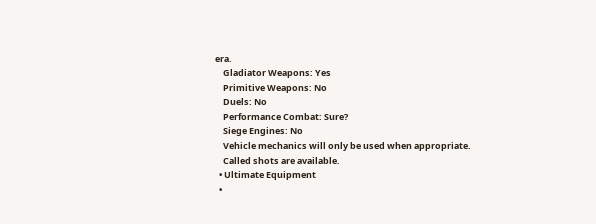era.
    Gladiator Weapons: Yes
    Primitive Weapons: No
    Duels: No
    Performance Combat: Sure?
    Siege Engines: No
    Vehicle mechanics will only be used when appropriate.
    Called shots are available.
  • Ultimate Equipment
  •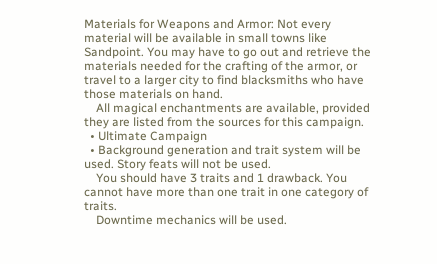Materials for Weapons and Armor: Not every material will be available in small towns like Sandpoint. You may have to go out and retrieve the materials needed for the crafting of the armor, or travel to a larger city to find blacksmiths who have those materials on hand.
    All magical enchantments are available, provided they are listed from the sources for this campaign.
  • Ultimate Campaign
  • Background generation and trait system will be used. Story feats will not be used.
    You should have 3 traits and 1 drawback. You cannot have more than one trait in one category of traits.
    Downtime mechanics will be used.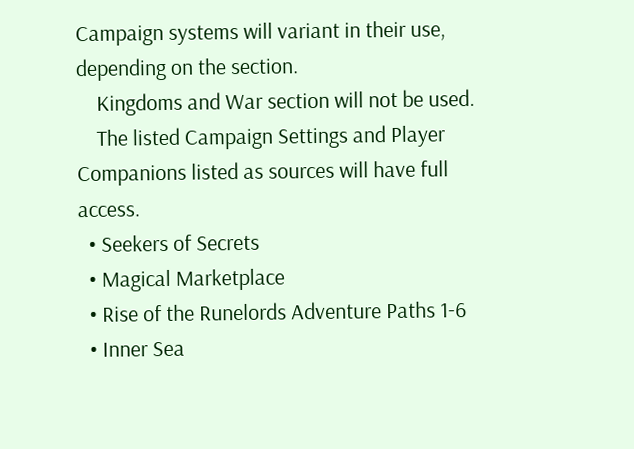Campaign systems will variant in their use, depending on the section.
    Kingdoms and War section will not be used.
    The listed Campaign Settings and Player Companions listed as sources will have full access.
  • Seekers of Secrets
  • Magical Marketplace
  • Rise of the Runelords Adventure Paths 1-6
  • Inner Sea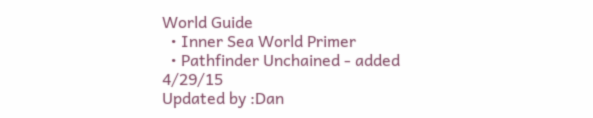World Guide
  • Inner Sea World Primer
  • Pathfinder Unchained - added 4/29/15
Updated by :Dan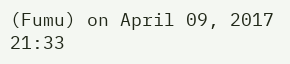(Fumu) on April 09, 2017 21:33